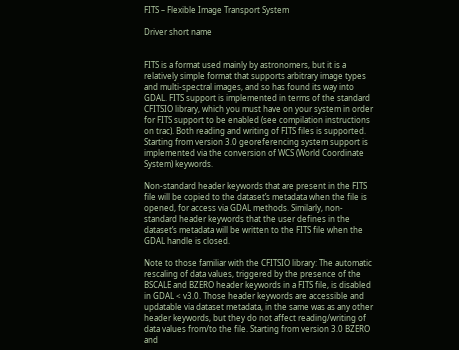FITS – Flexible Image Transport System

Driver short name


FITS is a format used mainly by astronomers, but it is a relatively simple format that supports arbitrary image types and multi-spectral images, and so has found its way into GDAL. FITS support is implemented in terms of the standard CFITSIO library, which you must have on your system in order for FITS support to be enabled (see compilation instructions on trac). Both reading and writing of FITS files is supported. Starting from version 3.0 georeferencing system support is implemented via the conversion of WCS (World Coordinate System) keywords.

Non-standard header keywords that are present in the FITS file will be copied to the dataset’s metadata when the file is opened, for access via GDAL methods. Similarly, non-standard header keywords that the user defines in the dataset’s metadata will be written to the FITS file when the GDAL handle is closed.

Note to those familiar with the CFITSIO library: The automatic rescaling of data values, triggered by the presence of the BSCALE and BZERO header keywords in a FITS file, is disabled in GDAL < v3.0. Those header keywords are accessible and updatable via dataset metadata, in the same was as any other header keywords, but they do not affect reading/writing of data values from/to the file. Starting from version 3.0 BZERO and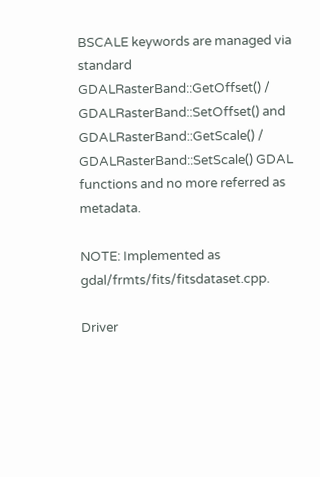BSCALE keywords are managed via standard GDALRasterBand::GetOffset() / GDALRasterBand::SetOffset() and GDALRasterBand::GetScale() / GDALRasterBand::SetScale() GDAL functions and no more referred as metadata.

NOTE: Implemented as gdal/frmts/fits/fitsdataset.cpp.

Driver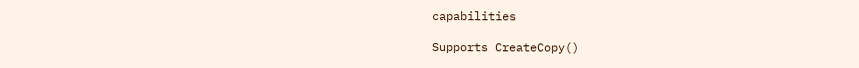capabilities

Supports CreateCopy()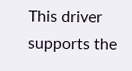This driver supports the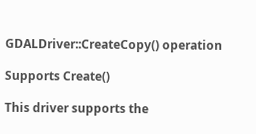GDALDriver::CreateCopy() operation

Supports Create()

This driver supports the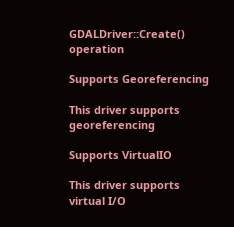GDALDriver::Create() operation

Supports Georeferencing

This driver supports georeferencing

Supports VirtualIO

This driver supports virtual I/O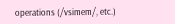operations (/vsimem/, etc.)